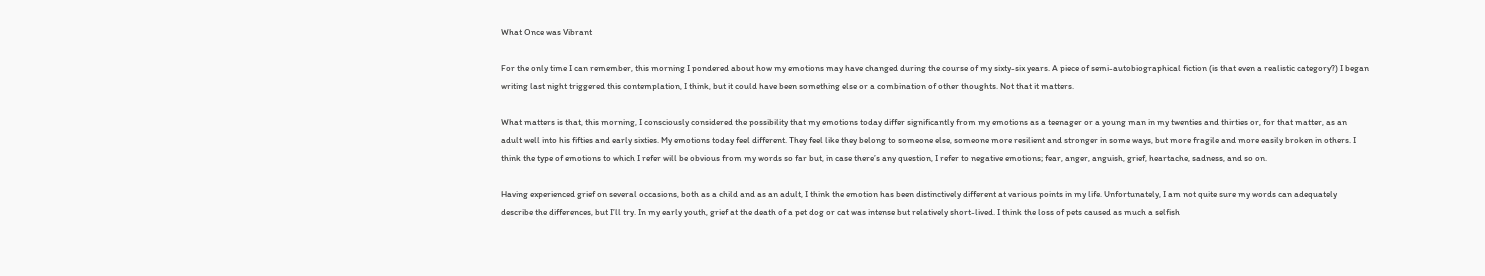What Once was Vibrant

For the only time I can remember, this morning I pondered about how my emotions may have changed during the course of my sixty-six years. A piece of semi-autobiographical fiction (is that even a realistic category?) I began writing last night triggered this contemplation, I think, but it could have been something else or a combination of other thoughts. Not that it matters.

What matters is that, this morning, I consciously considered the possibility that my emotions today differ significantly from my emotions as a teenager or a young man in my twenties and thirties or, for that matter, as an adult well into his fifties and early sixties. My emotions today feel different. They feel like they belong to someone else, someone more resilient and stronger in some ways, but more fragile and more easily broken in others. I think the type of emotions to which I refer will be obvious from my words so far but, in case there’s any question, I refer to negative emotions; fear, anger, anguish, grief, heartache, sadness, and so on.

Having experienced grief on several occasions, both as a child and as an adult, I think the emotion has been distinctively different at various points in my life. Unfortunately, I am not quite sure my words can adequately describe the differences, but I’ll try. In my early youth, grief at the death of a pet dog or cat was intense but relatively short-lived. I think the loss of pets caused as much a selfish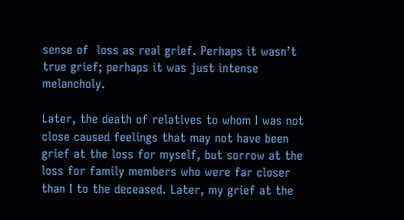sense of  loss as real grief. Perhaps it wasn’t true grief; perhaps it was just intense melancholy.

Later, the death of relatives to whom I was not close caused feelings that may not have been grief at the loss for myself, but sorrow at the loss for family members who were far closer than I to the deceased. Later, my grief at the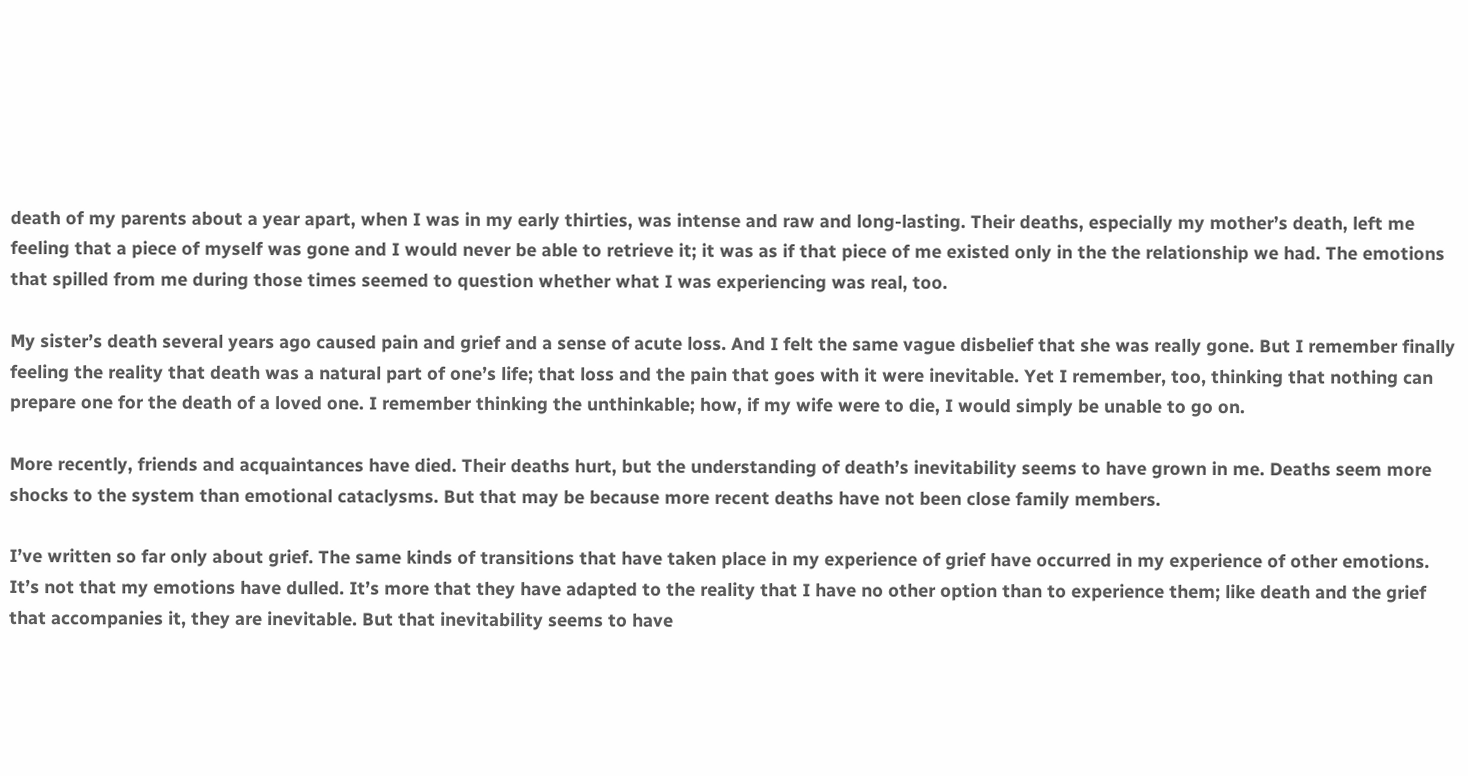death of my parents about a year apart, when I was in my early thirties, was intense and raw and long-lasting. Their deaths, especially my mother’s death, left me feeling that a piece of myself was gone and I would never be able to retrieve it; it was as if that piece of me existed only in the the relationship we had. The emotions that spilled from me during those times seemed to question whether what I was experiencing was real, too.

My sister’s death several years ago caused pain and grief and a sense of acute loss. And I felt the same vague disbelief that she was really gone. But I remember finally feeling the reality that death was a natural part of one’s life; that loss and the pain that goes with it were inevitable. Yet I remember, too, thinking that nothing can prepare one for the death of a loved one. I remember thinking the unthinkable; how, if my wife were to die, I would simply be unable to go on.

More recently, friends and acquaintances have died. Their deaths hurt, but the understanding of death’s inevitability seems to have grown in me. Deaths seem more shocks to the system than emotional cataclysms. But that may be because more recent deaths have not been close family members.

I’ve written so far only about grief. The same kinds of transitions that have taken place in my experience of grief have occurred in my experience of other emotions. It’s not that my emotions have dulled. It’s more that they have adapted to the reality that I have no other option than to experience them; like death and the grief that accompanies it, they are inevitable. But that inevitability seems to have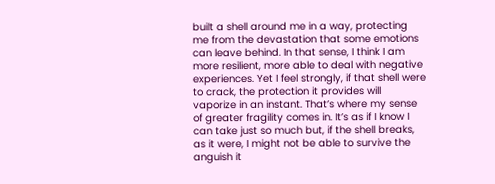built a shell around me in a way, protecting me from the devastation that some emotions can leave behind. In that sense, I think I am more resilient, more able to deal with negative experiences. Yet I feel strongly, if that shell were to crack, the protection it provides will vaporize in an instant. That’s where my sense of greater fragility comes in. It’s as if I know I can take just so much but, if the shell breaks, as it were, I might not be able to survive the anguish it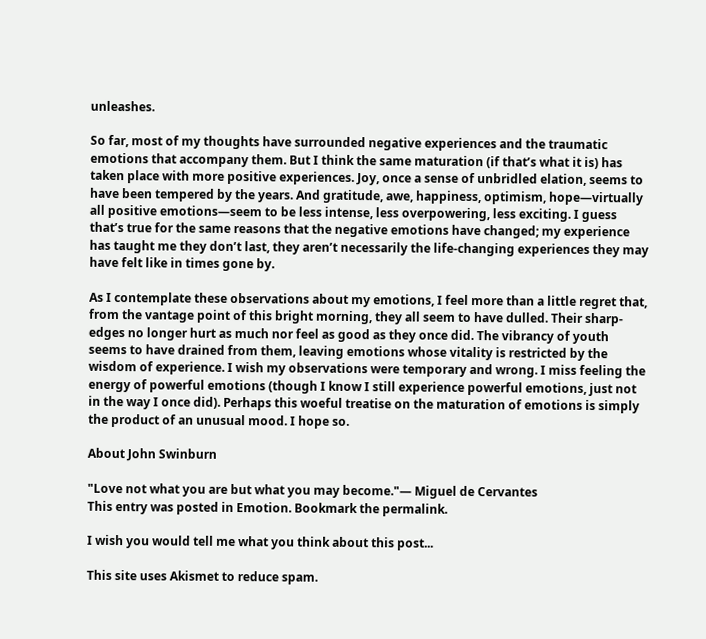unleashes.

So far, most of my thoughts have surrounded negative experiences and the traumatic emotions that accompany them. But I think the same maturation (if that’s what it is) has taken place with more positive experiences. Joy, once a sense of unbridled elation, seems to have been tempered by the years. And gratitude, awe, happiness, optimism, hope—virtually all positive emotions—seem to be less intense, less overpowering, less exciting. I guess that’s true for the same reasons that the negative emotions have changed; my experience has taught me they don’t last, they aren’t necessarily the life-changing experiences they may have felt like in times gone by.

As I contemplate these observations about my emotions, I feel more than a little regret that, from the vantage point of this bright morning, they all seem to have dulled. Their sharp-edges no longer hurt as much nor feel as good as they once did. The vibrancy of youth seems to have drained from them, leaving emotions whose vitality is restricted by the wisdom of experience. I wish my observations were temporary and wrong. I miss feeling the energy of powerful emotions (though I know I still experience powerful emotions, just not in the way I once did). Perhaps this woeful treatise on the maturation of emotions is simply the product of an unusual mood. I hope so.

About John Swinburn

"Love not what you are but what you may become."― Miguel de Cervantes
This entry was posted in Emotion. Bookmark the permalink.

I wish you would tell me what you think about this post...

This site uses Akismet to reduce spam.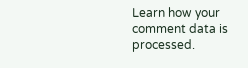Learn how your comment data is processed.